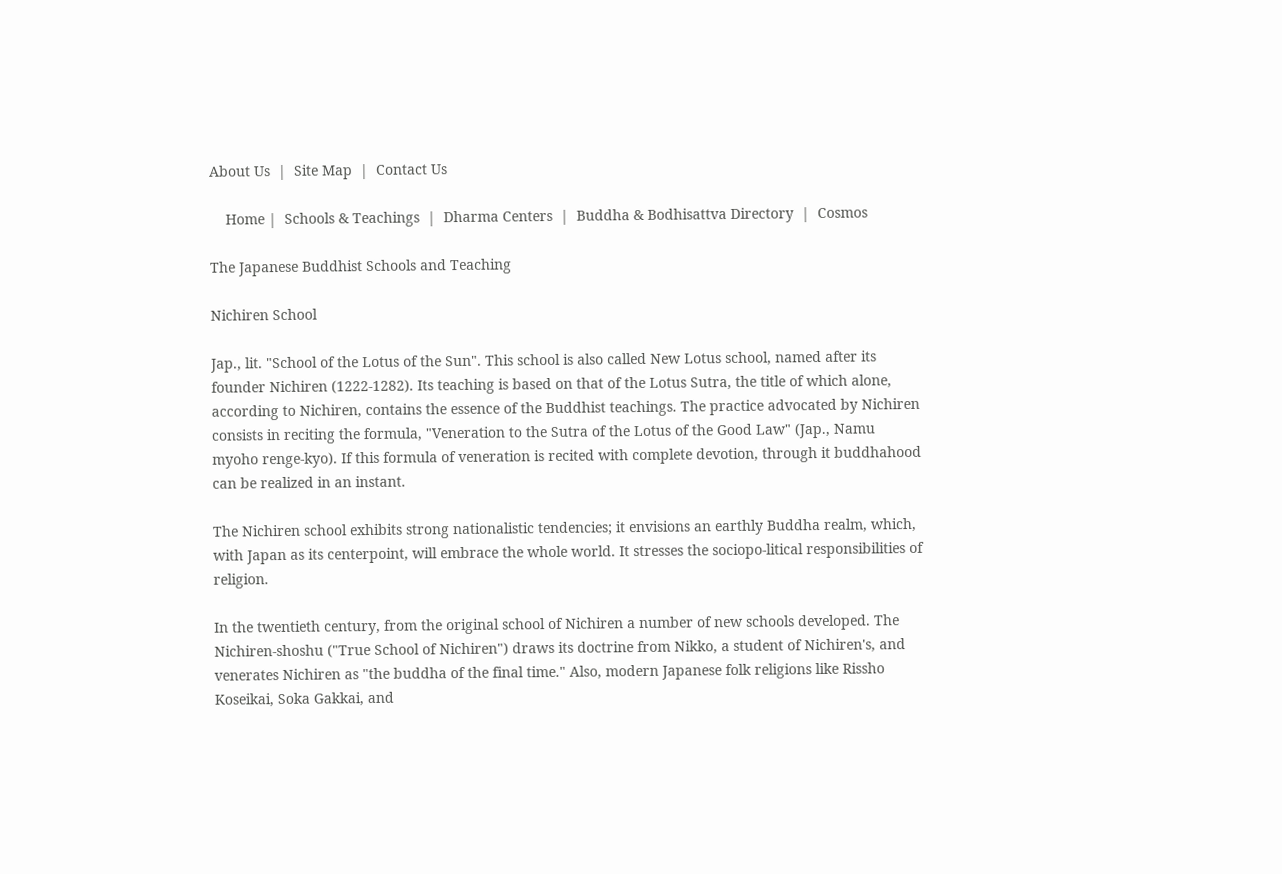About Us  |  Site Map  |  Contact Us

    Home |  Schools & Teachings  |  Dharma Centers  |  Buddha & Bodhisattva Directory  |  Cosmos

The Japanese Buddhist Schools and Teaching

Nichiren School

Jap., lit. "School of the Lotus of the Sun". This school is also called New Lotus school, named after its founder Nichiren (1222-1282). Its teaching is based on that of the Lotus Sutra, the title of which alone, according to Nichiren, contains the essence of the Buddhist teachings. The practice advocated by Nichiren consists in reciting the formula, "Veneration to the Sutra of the Lotus of the Good Law" (Jap., Namu myoho renge-kyo). If this formula of veneration is recited with complete devotion, through it buddhahood can be realized in an instant.

The Nichiren school exhibits strong nationalistic tendencies; it envisions an earthly Buddha realm, which, with Japan as its centerpoint, will embrace the whole world. It stresses the sociopo-litical responsibilities of religion.

In the twentieth century, from the original school of Nichiren a number of new schools developed. The Nichiren-shoshu ("True School of Nichiren") draws its doctrine from Nikko, a student of Nichiren's, and venerates Nichiren as "the buddha of the final time." Also, modern Japanese folk religions like Rissho Koseikai, Soka Gakkai, and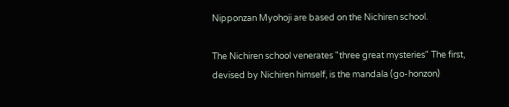Nipponzan Myohoji are based on the Nichiren school.

The Nichiren school venerates "three great mysteries" The first, devised by Nichiren himself, is the mandala (go-honzon)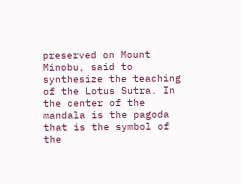preserved on Mount Minobu, said to synthesize the teaching of the Lotus Sutra. In the center of the mandala is the pagoda that is the symbol of the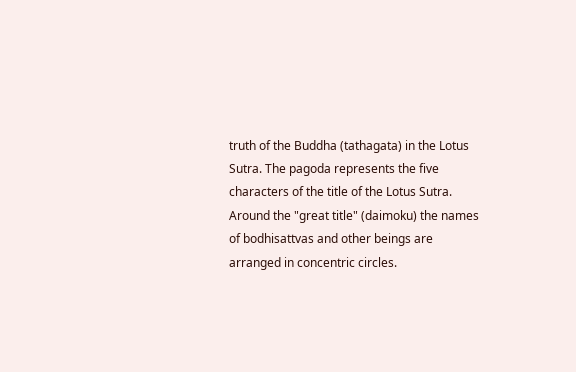truth of the Buddha (tathagata) in the Lotus Sutra. The pagoda represents the five characters of the title of the Lotus Sutra. Around the "great title" (daimoku) the names of bodhisattvas and other beings are arranged in concentric circles.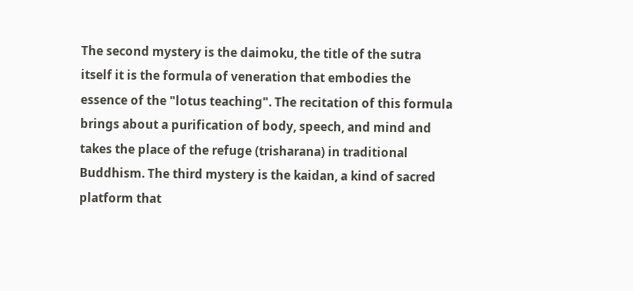The second mystery is the daimoku, the title of the sutra itself it is the formula of veneration that embodies the essence of the "lotus teaching". The recitation of this formula brings about a purification of body, speech, and mind and takes the place of the refuge (trisharana) in traditional Buddhism. The third mystery is the kaidan, a kind of sacred platform that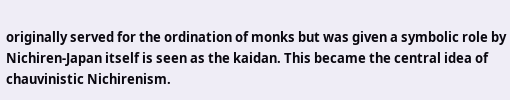originally served for the ordination of monks but was given a symbolic role by Nichiren-Japan itself is seen as the kaidan. This became the central idea of chauvinistic Nichirenism.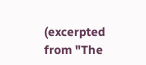(excerpted from "The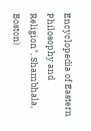Encyclopedia of Eastern Philosophy and Religion", Shambhala, Boston)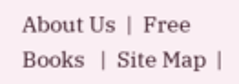About Us  |  Free Books   |  Site Map  |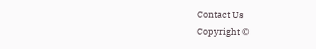Contact Us
Copyright ©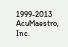1999-2013 AcuMaestro, Inc.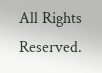All Rights Reserved.